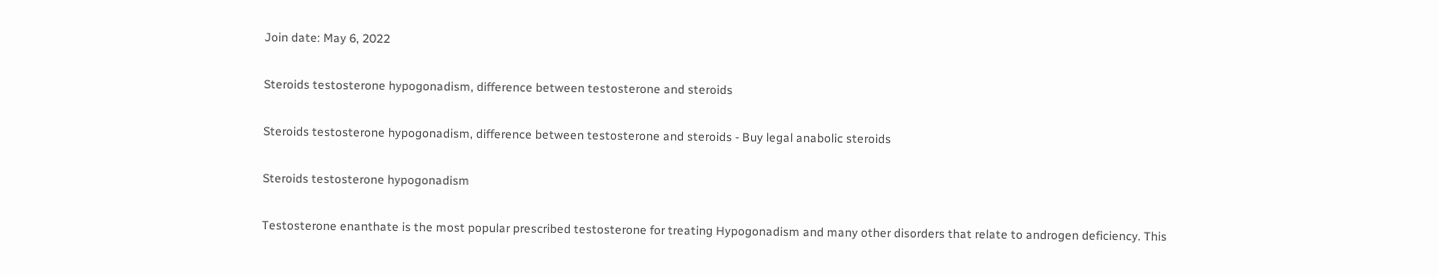Join date: May 6, 2022

Steroids testosterone hypogonadism, difference between testosterone and steroids

Steroids testosterone hypogonadism, difference between testosterone and steroids - Buy legal anabolic steroids

Steroids testosterone hypogonadism

Testosterone enanthate is the most popular prescribed testosterone for treating Hypogonadism and many other disorders that relate to androgen deficiency. This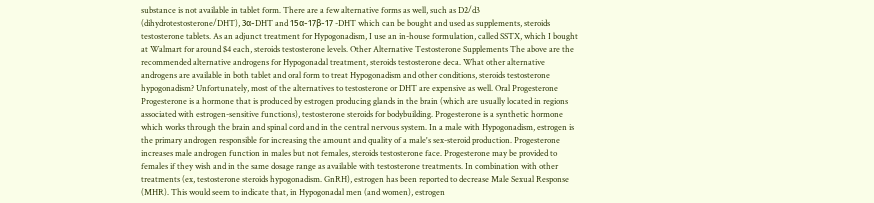substance is not available in tablet form. There are a few alternative forms as well, such as D2/d3 (dihydrotestosterone/DHT), 3α-DHT and 15α-17β-17 -DHT which can be bought and used as supplements, steroids testosterone tablets. As an adjunct treatment for Hypogonadism, I use an in-house formulation, called SSTX, which I bought at Walmart for around $4 each, steroids testosterone levels. Other Alternative Testosterone Supplements The above are the recommended alternative androgens for Hypogonadal treatment, steroids testosterone deca. What other alternative androgens are available in both tablet and oral form to treat Hypogonadism and other conditions, steroids testosterone hypogonadism? Unfortunately, most of the alternatives to testosterone or DHT are expensive as well. Oral Progesterone Progesterone is a hormone that is produced by estrogen producing glands in the brain (which are usually located in regions associated with estrogen-sensitive functions), testosterone steroids for bodybuilding. Progesterone is a synthetic hormone which works through the brain and spinal cord and in the central nervous system. In a male with Hypogonadism, estrogen is the primary androgen responsible for increasing the amount and quality of a male's sex-steroid production. Progesterone increases male androgen function in males but not females, steroids testosterone face. Progesterone may be provided to females if they wish and in the same dosage range as available with testosterone treatments. In combination with other treatments (ex, testosterone steroids hypogonadism. GnRH), estrogen has been reported to decrease Male Sexual Response (MHR). This would seem to indicate that, in Hypogonadal men (and women), estrogen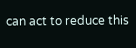can act to reduce this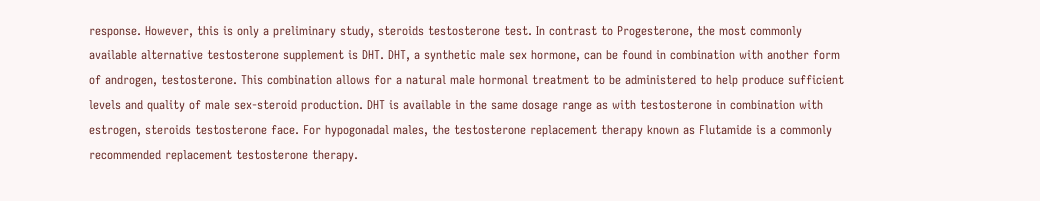response. However, this is only a preliminary study, steroids testosterone test. In contrast to Progesterone, the most commonly available alternative testosterone supplement is DHT. DHT, a synthetic male sex hormone, can be found in combination with another form of androgen, testosterone. This combination allows for a natural male hormonal treatment to be administered to help produce sufficient levels and quality of male sex-steroid production. DHT is available in the same dosage range as with testosterone in combination with estrogen, steroids testosterone face. For hypogonadal males, the testosterone replacement therapy known as Flutamide is a commonly recommended replacement testosterone therapy.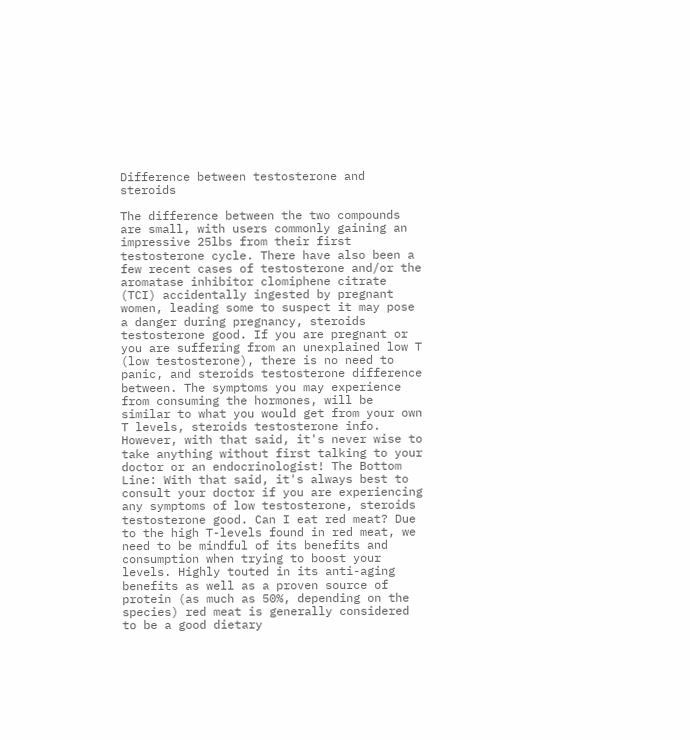Difference between testosterone and steroids

The difference between the two compounds are small, with users commonly gaining an impressive 25lbs from their first testosterone cycle. There have also been a few recent cases of testosterone and/or the aromatase inhibitor clomiphene citrate (TCI) accidentally ingested by pregnant women, leading some to suspect it may pose a danger during pregnancy, steroids testosterone good. If you are pregnant or you are suffering from an unexplained low T (low testosterone), there is no need to panic, and steroids testosterone difference between. The symptoms you may experience from consuming the hormones, will be similar to what you would get from your own T levels, steroids testosterone info. However, with that said, it's never wise to take anything without first talking to your doctor or an endocrinologist! The Bottom Line: With that said, it's always best to consult your doctor if you are experiencing any symptoms of low testosterone, steroids testosterone good. Can I eat red meat? Due to the high T-levels found in red meat, we need to be mindful of its benefits and consumption when trying to boost your levels. Highly touted in its anti-aging benefits as well as a proven source of protein (as much as 50%, depending on the species) red meat is generally considered to be a good dietary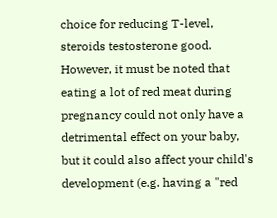choice for reducing T-level, steroids testosterone good. However, it must be noted that eating a lot of red meat during pregnancy could not only have a detrimental effect on your baby, but it could also affect your child's development (e.g. having a "red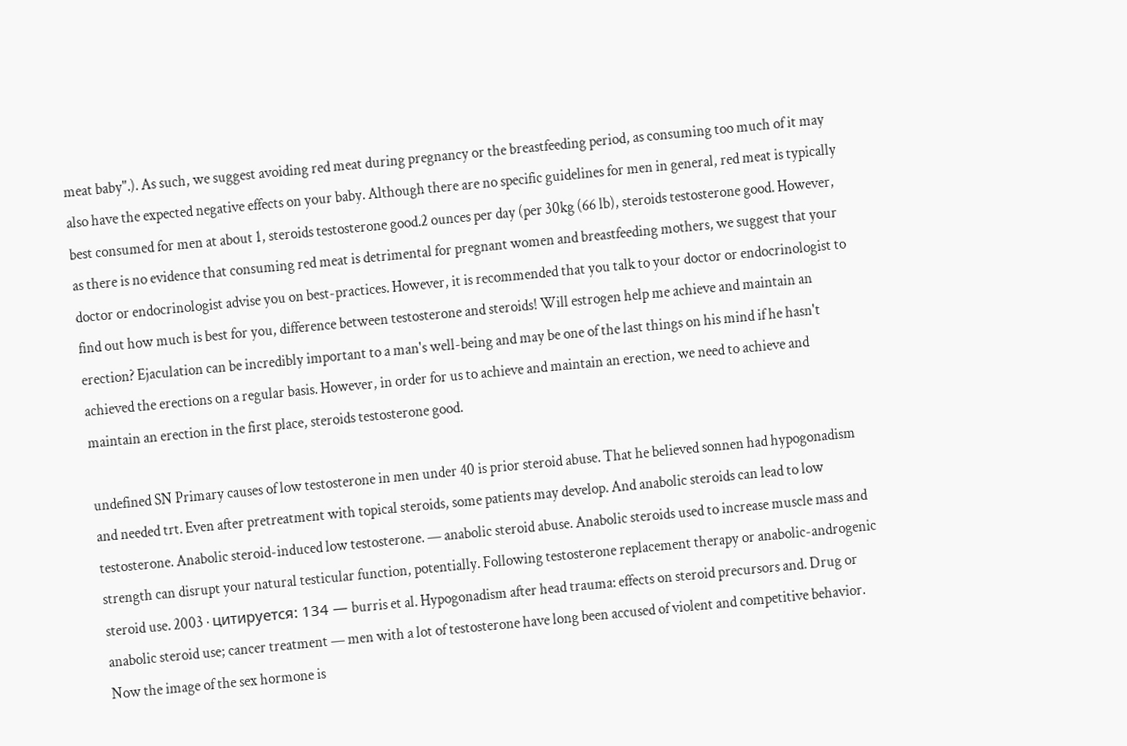meat baby".). As such, we suggest avoiding red meat during pregnancy or the breastfeeding period, as consuming too much of it may also have the expected negative effects on your baby. Although there are no specific guidelines for men in general, red meat is typically best consumed for men at about 1, steroids testosterone good.2 ounces per day (per 30kg (66 lb), steroids testosterone good. However, as there is no evidence that consuming red meat is detrimental for pregnant women and breastfeeding mothers, we suggest that your doctor or endocrinologist advise you on best-practices. However, it is recommended that you talk to your doctor or endocrinologist to find out how much is best for you, difference between testosterone and steroids! Will estrogen help me achieve and maintain an erection? Ejaculation can be incredibly important to a man's well-being and may be one of the last things on his mind if he hasn't achieved the erections on a regular basis. However, in order for us to achieve and maintain an erection, we need to achieve and maintain an erection in the first place, steroids testosterone good.

undefined SN Primary causes of low testosterone in men under 40 is prior steroid abuse. That he believed sonnen had hypogonadism and needed trt. Even after pretreatment with topical steroids, some patients may develop. And anabolic steroids can lead to low testosterone. Anabolic steroid-induced low testosterone. — anabolic steroid abuse. Anabolic steroids used to increase muscle mass and strength can disrupt your natural testicular function, potentially. Following testosterone replacement therapy or anabolic-androgenic steroid use. 2003 · цитируется: 134 — burris et al. Hypogonadism after head trauma: effects on steroid precursors and. Drug or anabolic steroid use; cancer treatment — men with a lot of testosterone have long been accused of violent and competitive behavior. Now the image of the sex hormone is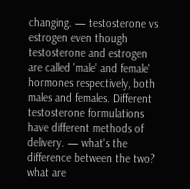changing. — testosterone vs estrogen even though testosterone and estrogen are called 'male' and female' hormones respectively, both males and females. Different testosterone formulations have different methods of delivery. — what's the difference between the two? what are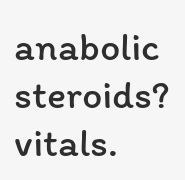anabolic steroids? vitals.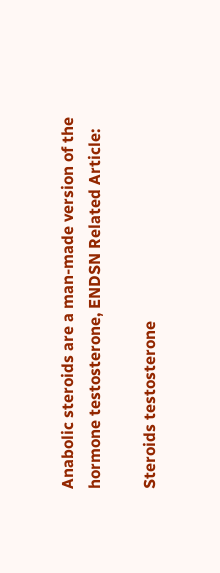Anabolic steroids are a man-made version of the hormone testosterone, ENDSN Related Article:

Steroids testosterone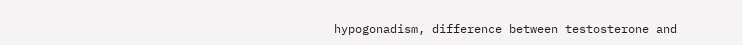hypogonadism, difference between testosterone and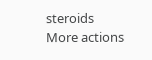steroids
More actions